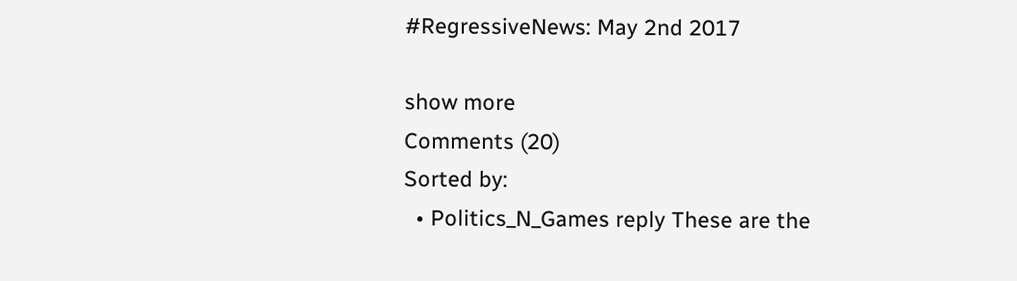#RegressiveNews: May 2nd 2017

show more
Comments (20)
Sorted by:
  • Politics_N_Games reply These are the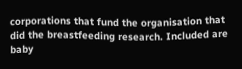corporations that fund the organisation that did the breastfeeding research. Included are baby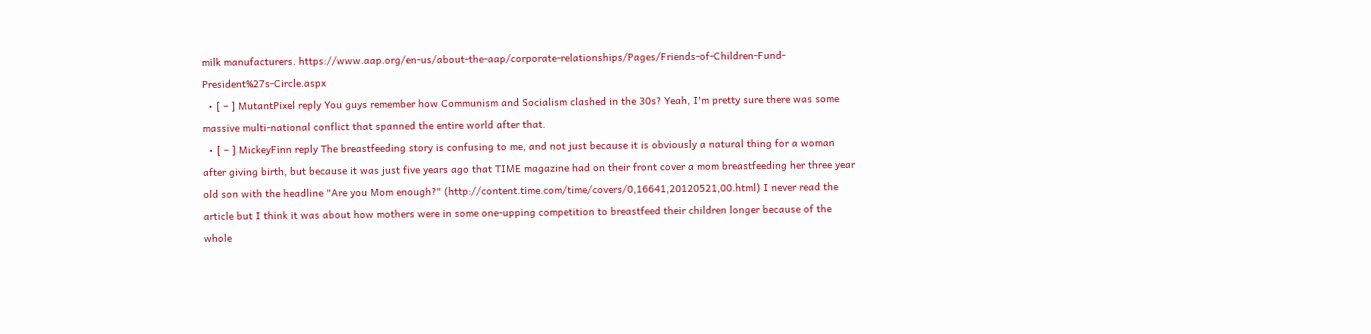milk manufacturers. https://www.aap.org/en-us/about-the-aap/corporate-relationships/Pages/Friends-of-Children-Fund-President%27s-Circle.aspx
  • [ – ] MutantPixel reply You guys remember how Communism and Socialism clashed in the 30s? Yeah, I'm pretty sure there was some massive multi-national conflict that spanned the entire world after that.
  • [ – ] MickeyFinn reply The breastfeeding story is confusing to me, and not just because it is obviously a natural thing for a woman after giving birth, but because it was just five years ago that TIME magazine had on their front cover a mom breastfeeding her three year old son with the headline "Are you Mom enough?" (http://content.time.com/time/covers/0,16641,20120521,00.html) I never read the article but I think it was about how mothers were in some one-upping competition to breastfeed their children longer because of the whole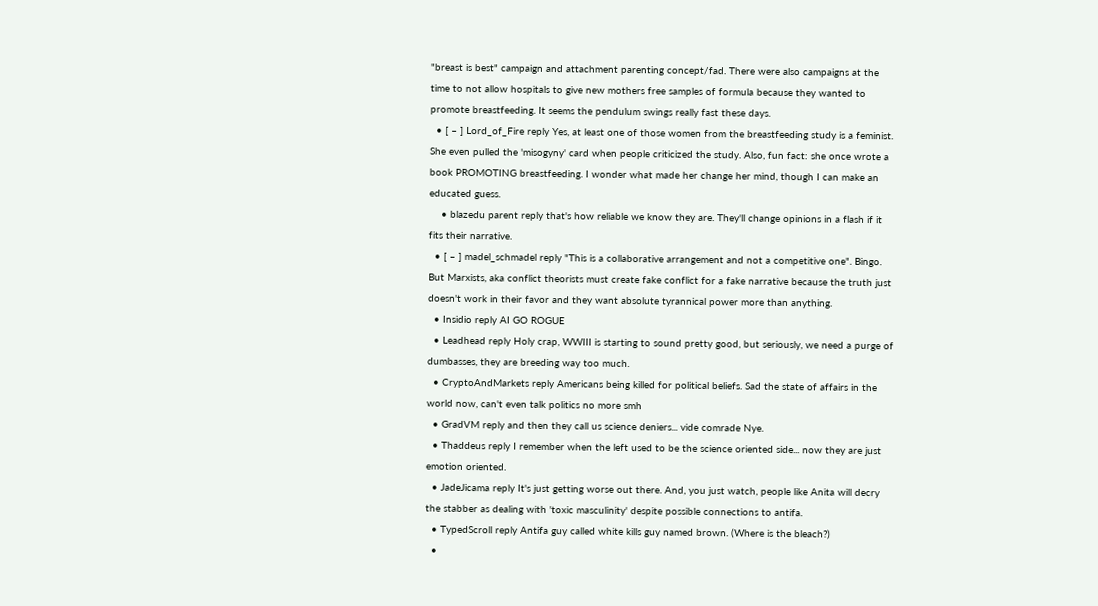"breast is best" campaign and attachment parenting concept/fad. There were also campaigns at the time to not allow hospitals to give new mothers free samples of formula because they wanted to promote breastfeeding. It seems the pendulum swings really fast these days.
  • [ – ] Lord_of_Fire reply Yes, at least one of those women from the breastfeeding study is a feminist. She even pulled the 'misogyny' card when people criticized the study. Also, fun fact: she once wrote a book PROMOTING breastfeeding. I wonder what made her change her mind, though I can make an educated guess.
    • blazedu parent reply that's how reliable we know they are. They'll change opinions in a flash if it fits their narrative.
  • [ – ] madel_schmadel reply "This is a collaborative arrangement and not a competitive one". Bingo. But Marxists, aka conflict theorists must create fake conflict for a fake narrative because the truth just doesn't work in their favor and they want absolute tyrannical power more than anything.
  • Insidio reply AI GO ROGUE
  • Leadhead reply Holy crap, WWIII is starting to sound pretty good, but seriously, we need a purge of dumbasses, they are breeding way too much.
  • CryptoAndMarkets reply Americans being killed for political beliefs. Sad the state of affairs in the world now, can't even talk politics no more smh
  • GradVM reply and then they call us science deniers... vide comrade Nye.
  • Thaddeus reply I remember when the left used to be the science oriented side... now they are just emotion oriented.
  • JadeJicama reply It's just getting worse out there. And, you just watch, people like Anita will decry the stabber as dealing with 'toxic masculinity' despite possible connections to antifa.
  • TypedScroll reply Antifa guy called white kills guy named brown. (Where is the bleach?)
  •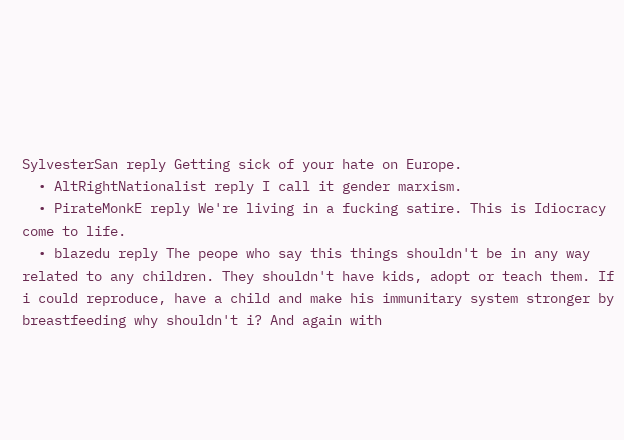SylvesterSan reply Getting sick of your hate on Europe.
  • AltRightNationalist reply I call it gender marxism.
  • PirateMonkE reply We're living in a fucking satire. This is Idiocracy come to life.
  • blazedu reply The peope who say this things shouldn't be in any way related to any children. They shouldn't have kids, adopt or teach them. If i could reproduce, have a child and make his immunitary system stronger by breastfeeding why shouldn't i? And again with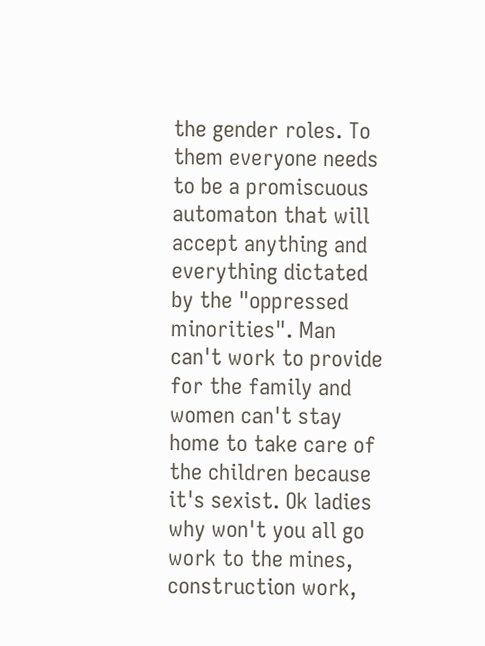the gender roles. To them everyone needs to be a promiscuous automaton that will accept anything and everything dictated by the "oppressed minorities". Man can't work to provide for the family and women can't stay home to take care of the children because it's sexist. Ok ladies why won't you all go work to the mines, construction work,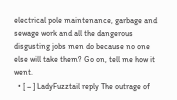electrical pole maintenance, garbage and sewage work and all the dangerous disgusting jobs men do because no one else will take them? Go on, tell me how it went.
  • [ – ] LadyFuzztail reply The outrage of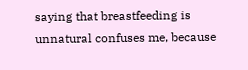saying that breastfeeding is unnatural confuses me, because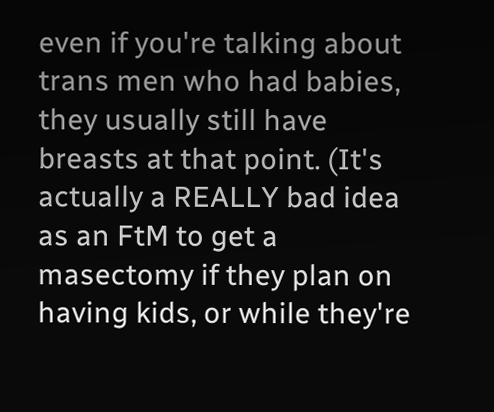even if you're talking about trans men who had babies, they usually still have breasts at that point. (It's actually a REALLY bad idea as an FtM to get a masectomy if they plan on having kids, or while they're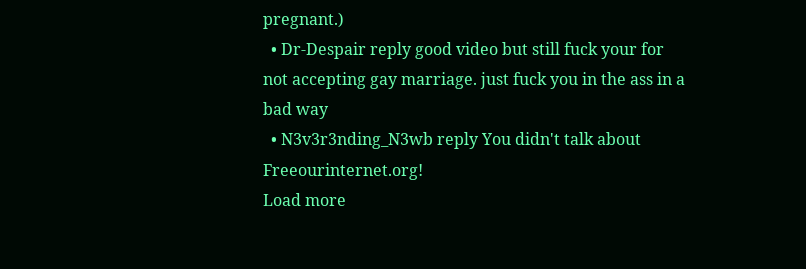pregnant.)
  • Dr-Despair reply good video but still fuck your for not accepting gay marriage. just fuck you in the ass in a bad way
  • N3v3r3nding_N3wb reply You didn't talk about Freeourinternet.org!
Load more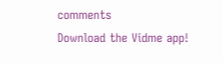comments
Download the Vidme app!